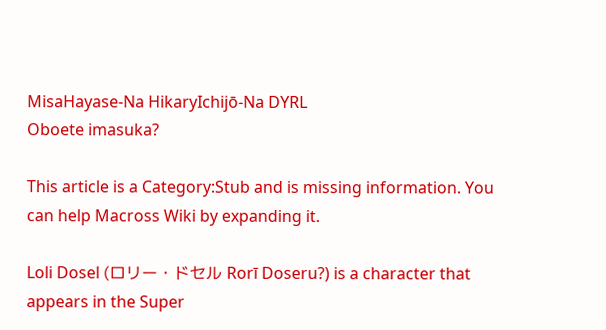MisaHayase-Na HikaryIchijō-Na DYRL
Oboete imasuka?

This article is a Category:Stub and is missing information. You can help Macross Wiki by expanding it.

Loli Dosel (ロリー・ドセル Rorī Doseru?) is a character that appears in the Super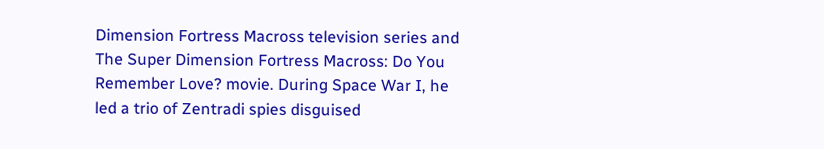Dimension Fortress Macross television series and The Super Dimension Fortress Macross: Do You Remember Love? movie. During Space War I, he led a trio of Zentradi spies disguised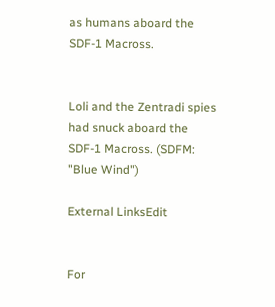as humans aboard the SDF-1 Macross.


Loli and the Zentradi spies had snuck aboard the SDF-1 Macross. (SDFM: "Blue Wind")

External LinksEdit


For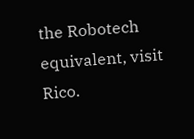the Robotech equivalent, visit Rico.